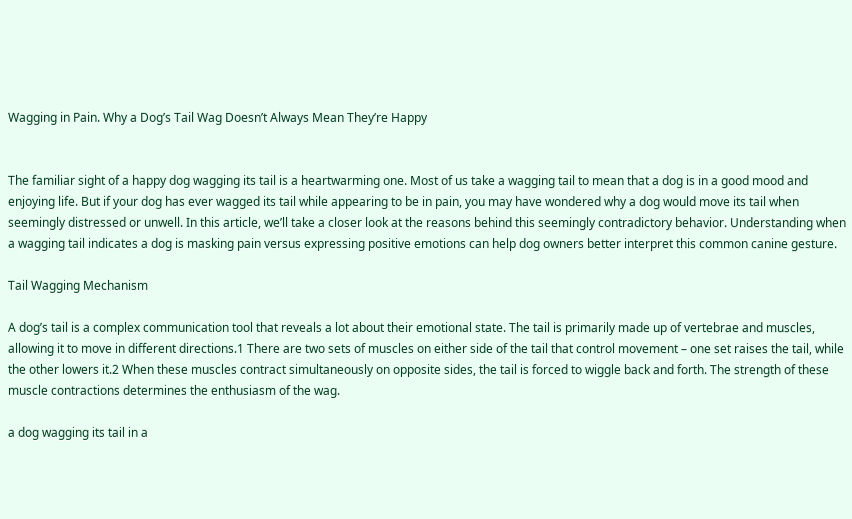Wagging in Pain. Why a Dog’s Tail Wag Doesn’t Always Mean They’re Happy


The familiar sight of a happy dog wagging its tail is a heartwarming one. Most of us take a wagging tail to mean that a dog is in a good mood and enjoying life. But if your dog has ever wagged its tail while appearing to be in pain, you may have wondered why a dog would move its tail when seemingly distressed or unwell. In this article, we’ll take a closer look at the reasons behind this seemingly contradictory behavior. Understanding when a wagging tail indicates a dog is masking pain versus expressing positive emotions can help dog owners better interpret this common canine gesture.

Tail Wagging Mechanism

A dog’s tail is a complex communication tool that reveals a lot about their emotional state. The tail is primarily made up of vertebrae and muscles, allowing it to move in different directions.1 There are two sets of muscles on either side of the tail that control movement – one set raises the tail, while the other lowers it.2 When these muscles contract simultaneously on opposite sides, the tail is forced to wiggle back and forth. The strength of these muscle contractions determines the enthusiasm of the wag.

a dog wagging its tail in a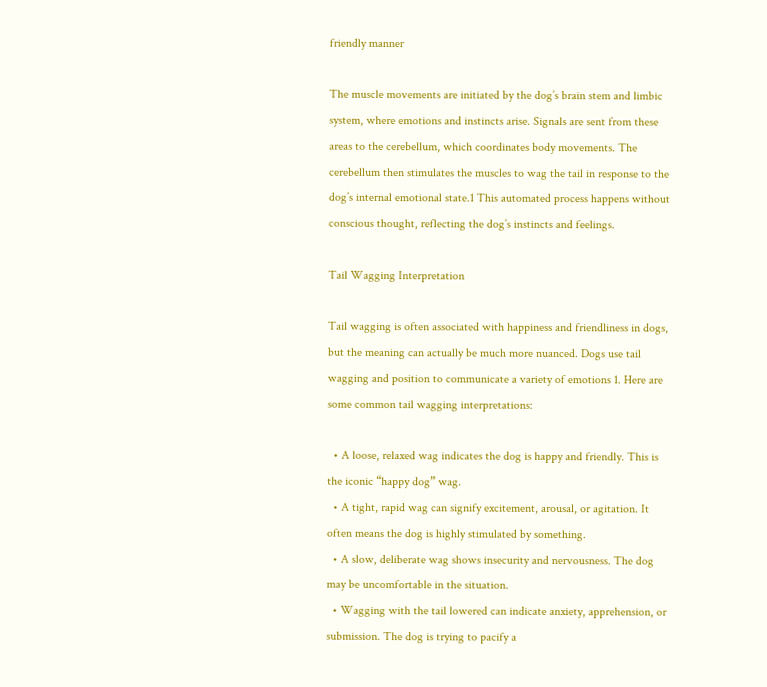friendly manner

The muscle movements are initiated by the dog’s brain stem and limbic system, where emotions and instincts arise. Signals are sent from these areas to the cerebellum, which coordinates body movements. The cerebellum then stimulates the muscles to wag the tail in response to the dog’s internal emotional state.1 This automated process happens without conscious thought, reflecting the dog’s instincts and feelings.

Tail Wagging Interpretation

Tail wagging is often associated with happiness and friendliness in dogs, but the meaning can actually be much more nuanced. Dogs use tail wagging and position to communicate a variety of emotions 1. Here are some common tail wagging interpretations:

  • A loose, relaxed wag indicates the dog is happy and friendly. This is the iconic “happy dog” wag.
  • A tight, rapid wag can signify excitement, arousal, or agitation. It often means the dog is highly stimulated by something.
  • A slow, deliberate wag shows insecurity and nervousness. The dog may be uncomfortable in the situation.
  • Wagging with the tail lowered can indicate anxiety, apprehension, or submission. The dog is trying to pacify a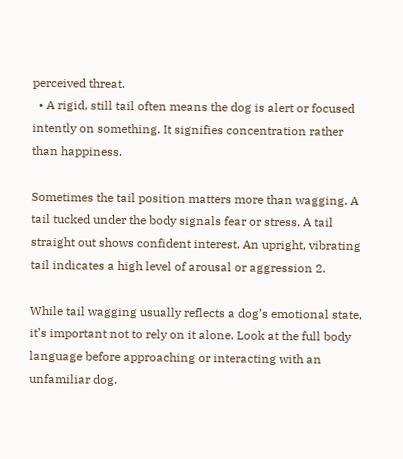perceived threat.
  • A rigid, still tail often means the dog is alert or focused intently on something. It signifies concentration rather than happiness.

Sometimes the tail position matters more than wagging. A tail tucked under the body signals fear or stress. A tail straight out shows confident interest. An upright, vibrating tail indicates a high level of arousal or aggression 2.

While tail wagging usually reflects a dog’s emotional state, it’s important not to rely on it alone. Look at the full body language before approaching or interacting with an unfamiliar dog.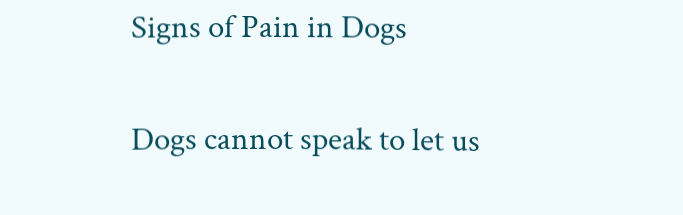Signs of Pain in Dogs

Dogs cannot speak to let us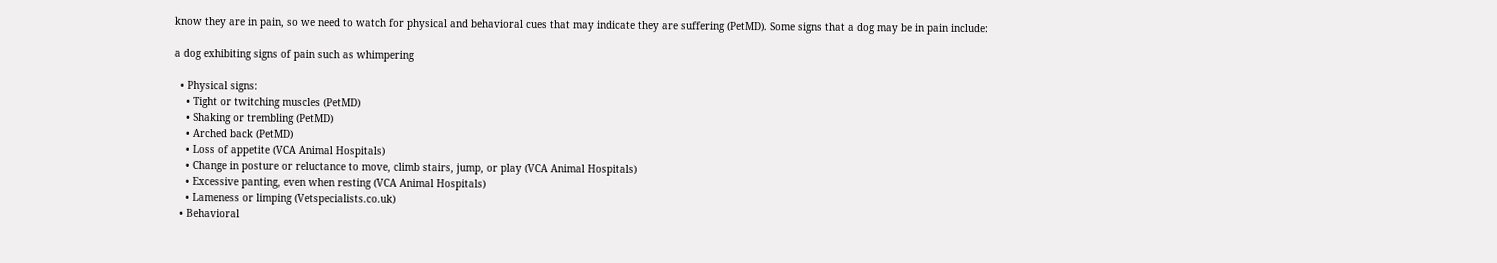know they are in pain, so we need to watch for physical and behavioral cues that may indicate they are suffering (PetMD). Some signs that a dog may be in pain include:

a dog exhibiting signs of pain such as whimpering

  • Physical signs:
    • Tight or twitching muscles (PetMD)
    • Shaking or trembling (PetMD)
    • Arched back (PetMD)
    • Loss of appetite (VCA Animal Hospitals)
    • Change in posture or reluctance to move, climb stairs, jump, or play (VCA Animal Hospitals)
    • Excessive panting, even when resting (VCA Animal Hospitals)
    • Lameness or limping (Vetspecialists.co.uk)
  • Behavioral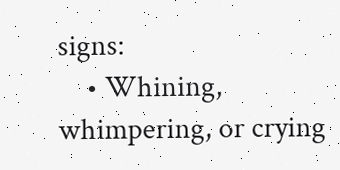signs:
    • Whining, whimpering, or crying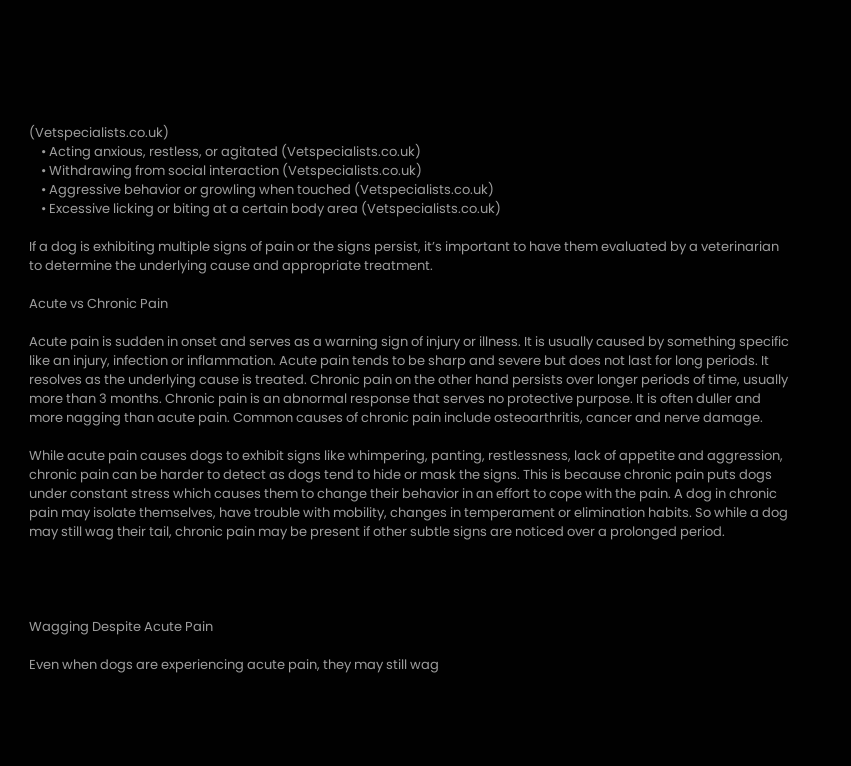(Vetspecialists.co.uk)
    • Acting anxious, restless, or agitated (Vetspecialists.co.uk)
    • Withdrawing from social interaction (Vetspecialists.co.uk)
    • Aggressive behavior or growling when touched (Vetspecialists.co.uk)
    • Excessive licking or biting at a certain body area (Vetspecialists.co.uk)

If a dog is exhibiting multiple signs of pain or the signs persist, it’s important to have them evaluated by a veterinarian to determine the underlying cause and appropriate treatment.

Acute vs Chronic Pain

Acute pain is sudden in onset and serves as a warning sign of injury or illness. It is usually caused by something specific like an injury, infection or inflammation. Acute pain tends to be sharp and severe but does not last for long periods. It resolves as the underlying cause is treated. Chronic pain on the other hand persists over longer periods of time, usually more than 3 months. Chronic pain is an abnormal response that serves no protective purpose. It is often duller and more nagging than acute pain. Common causes of chronic pain include osteoarthritis, cancer and nerve damage.

While acute pain causes dogs to exhibit signs like whimpering, panting, restlessness, lack of appetite and aggression, chronic pain can be harder to detect as dogs tend to hide or mask the signs. This is because chronic pain puts dogs under constant stress which causes them to change their behavior in an effort to cope with the pain. A dog in chronic pain may isolate themselves, have trouble with mobility, changes in temperament or elimination habits. So while a dog may still wag their tail, chronic pain may be present if other subtle signs are noticed over a prolonged period.




Wagging Despite Acute Pain

Even when dogs are experiencing acute pain, they may still wag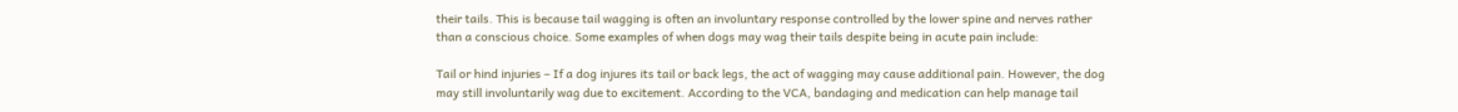their tails. This is because tail wagging is often an involuntary response controlled by the lower spine and nerves rather than a conscious choice. Some examples of when dogs may wag their tails despite being in acute pain include:

Tail or hind injuries – If a dog injures its tail or back legs, the act of wagging may cause additional pain. However, the dog may still involuntarily wag due to excitement. According to the VCA, bandaging and medication can help manage tail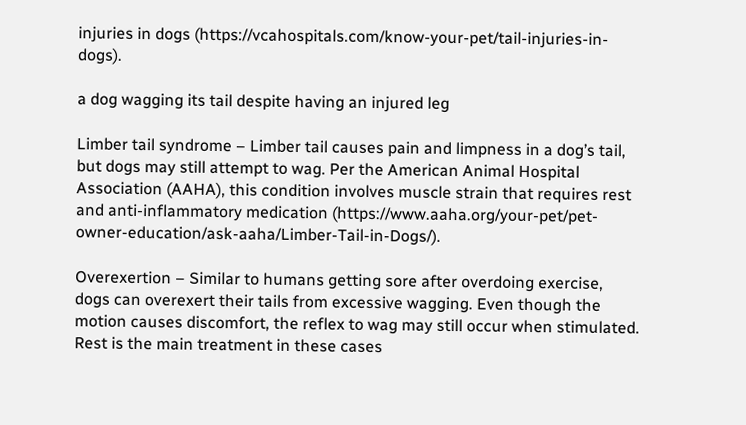injuries in dogs (https://vcahospitals.com/know-your-pet/tail-injuries-in-dogs).

a dog wagging its tail despite having an injured leg

Limber tail syndrome – Limber tail causes pain and limpness in a dog’s tail, but dogs may still attempt to wag. Per the American Animal Hospital Association (AAHA), this condition involves muscle strain that requires rest and anti-inflammatory medication (https://www.aaha.org/your-pet/pet-owner-education/ask-aaha/Limber-Tail-in-Dogs/).

Overexertion – Similar to humans getting sore after overdoing exercise, dogs can overexert their tails from excessive wagging. Even though the motion causes discomfort, the reflex to wag may still occur when stimulated. Rest is the main treatment in these cases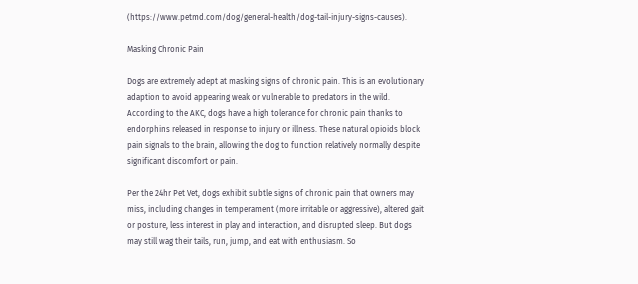(https://www.petmd.com/dog/general-health/dog-tail-injury-signs-causes).

Masking Chronic Pain

Dogs are extremely adept at masking signs of chronic pain. This is an evolutionary adaption to avoid appearing weak or vulnerable to predators in the wild. According to the AKC, dogs have a high tolerance for chronic pain thanks to endorphins released in response to injury or illness. These natural opioids block pain signals to the brain, allowing the dog to function relatively normally despite significant discomfort or pain.

Per the 24hr Pet Vet, dogs exhibit subtle signs of chronic pain that owners may miss, including changes in temperament (more irritable or aggressive), altered gait or posture, less interest in play and interaction, and disrupted sleep. But dogs may still wag their tails, run, jump, and eat with enthusiasm. So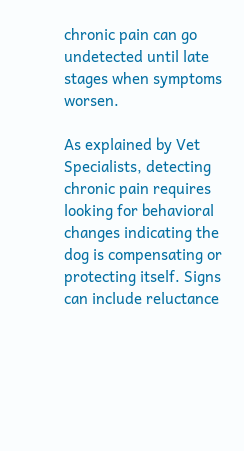chronic pain can go undetected until late stages when symptoms worsen.

As explained by Vet Specialists, detecting chronic pain requires looking for behavioral changes indicating the dog is compensating or protecting itself. Signs can include reluctance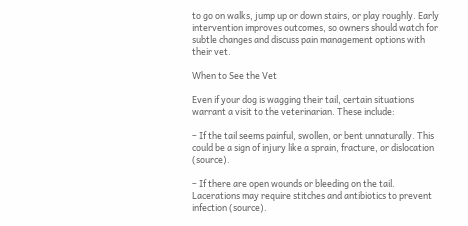to go on walks, jump up or down stairs, or play roughly. Early intervention improves outcomes, so owners should watch for subtle changes and discuss pain management options with their vet.

When to See the Vet

Even if your dog is wagging their tail, certain situations warrant a visit to the veterinarian. These include:

– If the tail seems painful, swollen, or bent unnaturally. This could be a sign of injury like a sprain, fracture, or dislocation (source).

– If there are open wounds or bleeding on the tail. Lacerations may require stitches and antibiotics to prevent infection (source).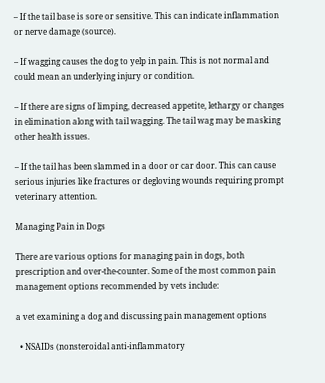– If the tail base is sore or sensitive. This can indicate inflammation or nerve damage (source).

– If wagging causes the dog to yelp in pain. This is not normal and could mean an underlying injury or condition.

– If there are signs of limping, decreased appetite, lethargy or changes in elimination along with tail wagging. The tail wag may be masking other health issues.

– If the tail has been slammed in a door or car door. This can cause serious injuries like fractures or degloving wounds requiring prompt veterinary attention.

Managing Pain in Dogs

There are various options for managing pain in dogs, both prescription and over-the-counter. Some of the most common pain management options recommended by vets include:

a vet examining a dog and discussing pain management options

  • NSAIDs (nonsteroidal anti-inflammatory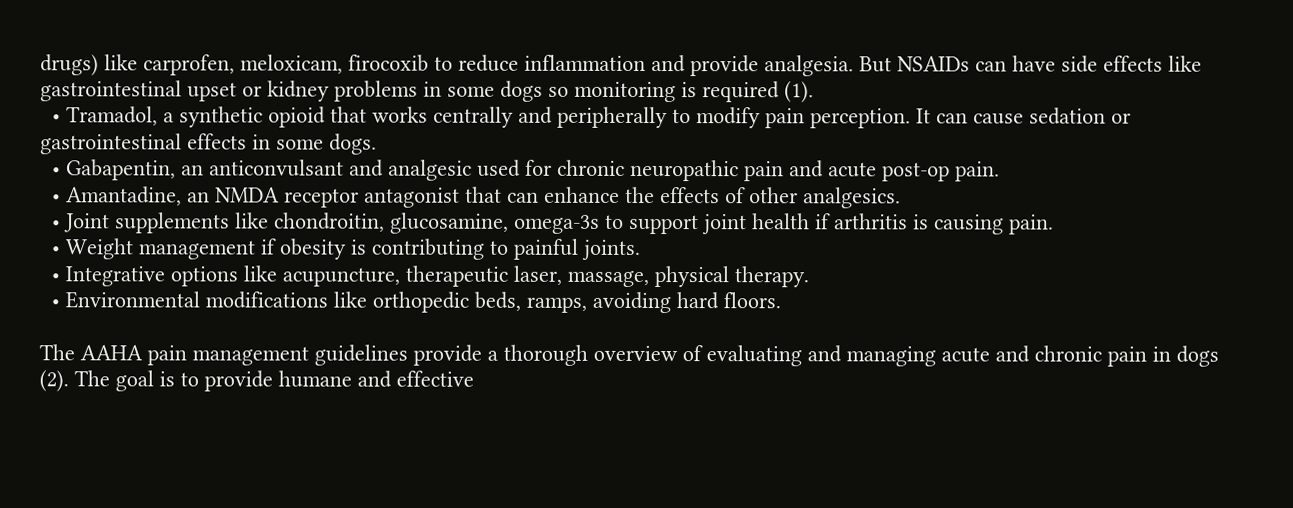drugs) like carprofen, meloxicam, firocoxib to reduce inflammation and provide analgesia. But NSAIDs can have side effects like gastrointestinal upset or kidney problems in some dogs so monitoring is required (1).
  • Tramadol, a synthetic opioid that works centrally and peripherally to modify pain perception. It can cause sedation or gastrointestinal effects in some dogs.
  • Gabapentin, an anticonvulsant and analgesic used for chronic neuropathic pain and acute post-op pain.
  • Amantadine, an NMDA receptor antagonist that can enhance the effects of other analgesics.
  • Joint supplements like chondroitin, glucosamine, omega-3s to support joint health if arthritis is causing pain.
  • Weight management if obesity is contributing to painful joints.
  • Integrative options like acupuncture, therapeutic laser, massage, physical therapy.
  • Environmental modifications like orthopedic beds, ramps, avoiding hard floors.

The AAHA pain management guidelines provide a thorough overview of evaluating and managing acute and chronic pain in dogs (2). The goal is to provide humane and effective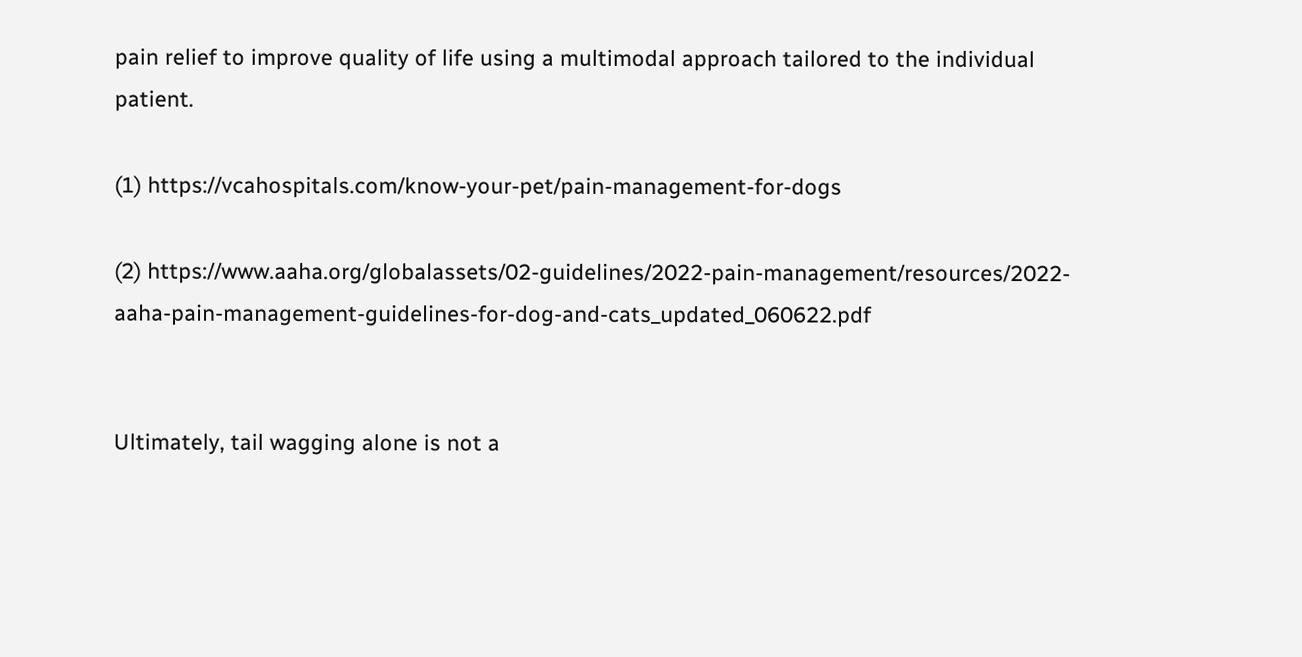pain relief to improve quality of life using a multimodal approach tailored to the individual patient.

(1) https://vcahospitals.com/know-your-pet/pain-management-for-dogs

(2) https://www.aaha.org/globalassets/02-guidelines/2022-pain-management/resources/2022-aaha-pain-management-guidelines-for-dog-and-cats_updated_060622.pdf


Ultimately, tail wagging alone is not a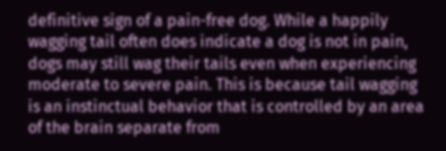definitive sign of a pain-free dog. While a happily wagging tail often does indicate a dog is not in pain, dogs may still wag their tails even when experiencing moderate to severe pain. This is because tail wagging is an instinctual behavior that is controlled by an area of the brain separate from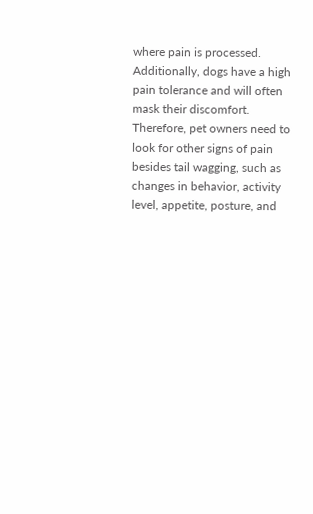where pain is processed. Additionally, dogs have a high pain tolerance and will often mask their discomfort. Therefore, pet owners need to look for other signs of pain besides tail wagging, such as changes in behavior, activity level, appetite, posture, and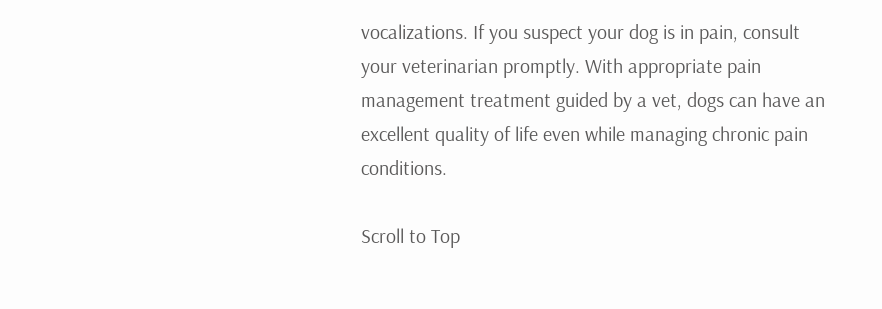vocalizations. If you suspect your dog is in pain, consult your veterinarian promptly. With appropriate pain management treatment guided by a vet, dogs can have an excellent quality of life even while managing chronic pain conditions.

Scroll to Top